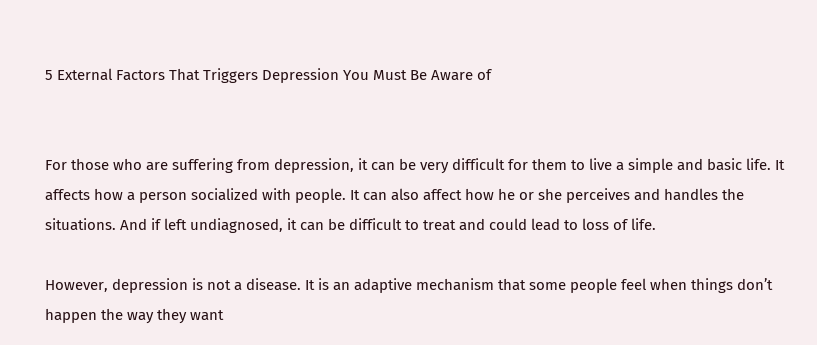5 External Factors That Triggers Depression You Must Be Aware of


For those who are suffering from depression, it can be very difficult for them to live a simple and basic life. It affects how a person socialized with people. It can also affect how he or she perceives and handles the situations. And if left undiagnosed, it can be difficult to treat and could lead to loss of life.

However, depression is not a disease. It is an adaptive mechanism that some people feel when things don’t happen the way they want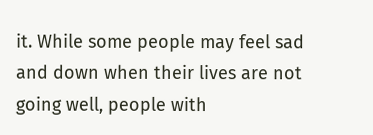it. While some people may feel sad and down when their lives are not going well, people with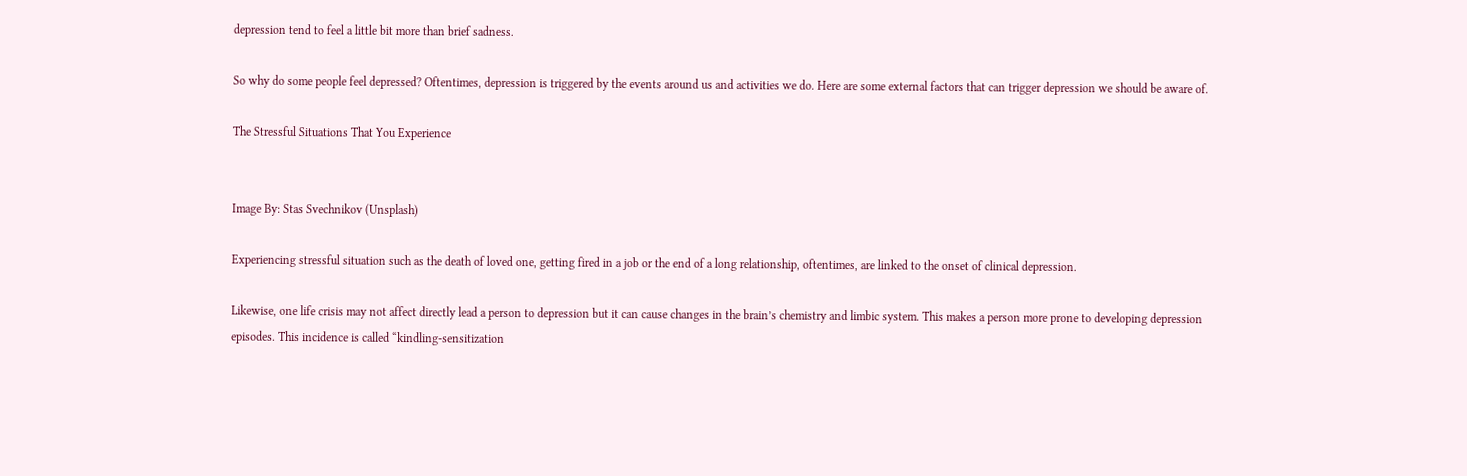depression tend to feel a little bit more than brief sadness.

So why do some people feel depressed? Oftentimes, depression is triggered by the events around us and activities we do. Here are some external factors that can trigger depression we should be aware of.

The Stressful Situations That You Experience


Image By: Stas Svechnikov (Unsplash)

Experiencing stressful situation such as the death of loved one, getting fired in a job or the end of a long relationship, oftentimes, are linked to the onset of clinical depression.

Likewise, one life crisis may not affect directly lead a person to depression but it can cause changes in the brain’s chemistry and limbic system. This makes a person more prone to developing depression episodes. This incidence is called “kindling-sensitization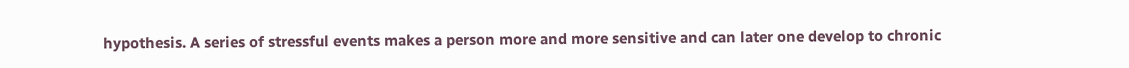hypothesis. A series of stressful events makes a person more and more sensitive and can later one develop to chronic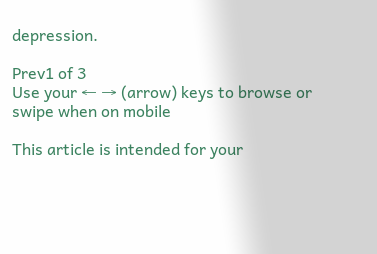depression.

Prev1 of 3
Use your ← → (arrow) keys to browse or swipe when on mobile

This article is intended for your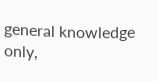general knowledge only,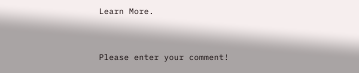Learn More.


Please enter your comment!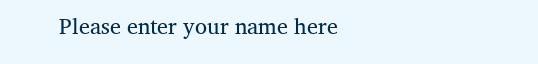Please enter your name here